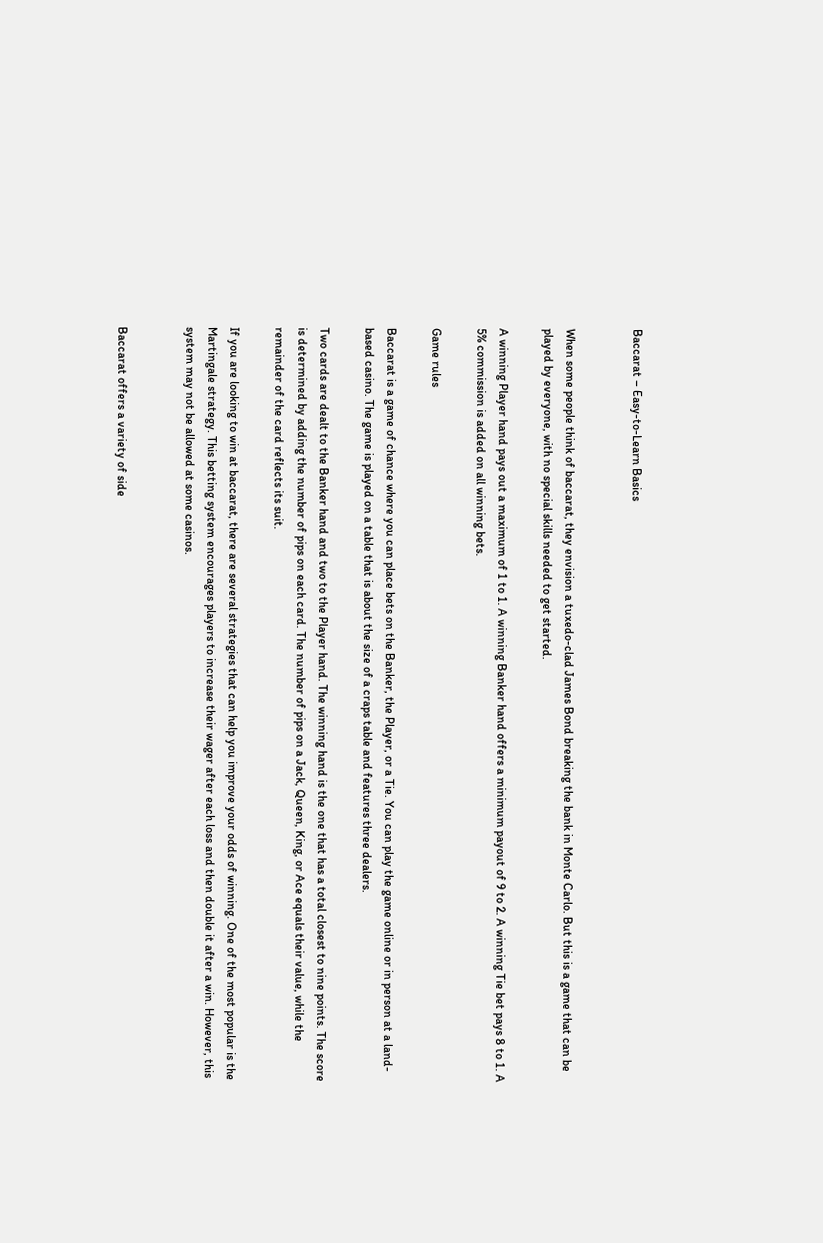Baccarat – Easy-to-Learn Basics


When some people think of baccarat, they envision a tuxedo-clad James Bond breaking the bank in Monte Carlo. But this is a game that can be played by everyone, with no special skills needed to get started.

A winning Player hand pays out a maximum of 1 to 1. A winning Banker hand offers a minimum payout of 9 to 2. A winning Tie bet pays 8 to 1. A 5% commission is added on all winning bets.

Game rules

Baccarat is a game of chance where you can place bets on the Banker, the Player, or a Tie. You can play the game online or in person at a land-based casino. The game is played on a table that is about the size of a craps table and features three dealers.

Two cards are dealt to the Banker hand and two to the Player hand. The winning hand is the one that has a total closest to nine points. The score is determined by adding the number of pips on each card. The number of pips on a Jack, Queen, King, or Ace equals their value, while the remainder of the card reflects its suit.

If you are looking to win at baccarat, there are several strategies that can help you improve your odds of winning. One of the most popular is the Martingale strategy. This betting system encourages players to increase their wager after each loss and then double it after a win. However, this system may not be allowed at some casinos.


Baccarat offers a variety of side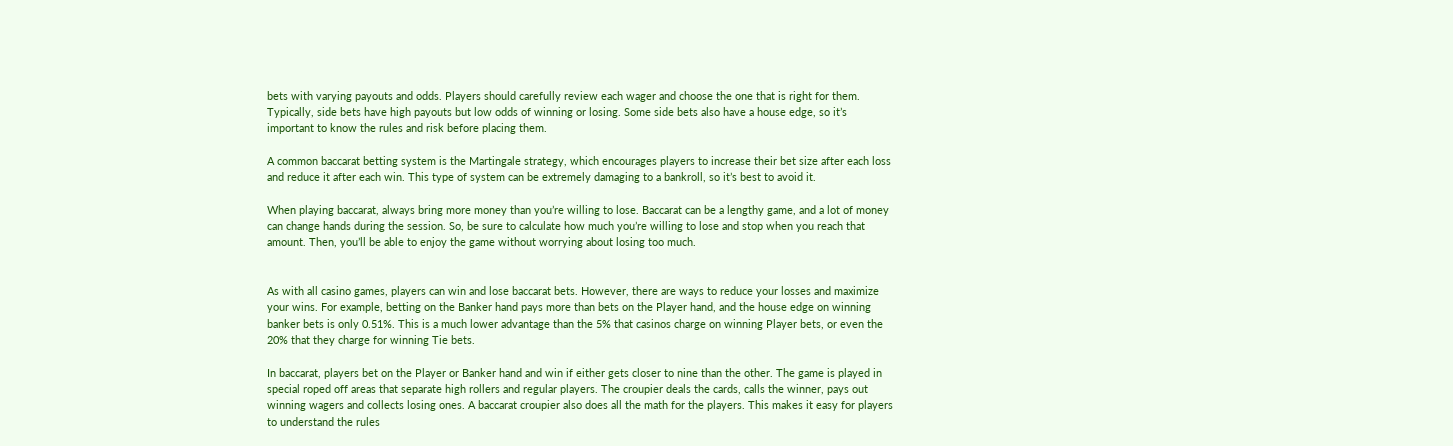bets with varying payouts and odds. Players should carefully review each wager and choose the one that is right for them. Typically, side bets have high payouts but low odds of winning or losing. Some side bets also have a house edge, so it’s important to know the rules and risk before placing them.

A common baccarat betting system is the Martingale strategy, which encourages players to increase their bet size after each loss and reduce it after each win. This type of system can be extremely damaging to a bankroll, so it’s best to avoid it.

When playing baccarat, always bring more money than you’re willing to lose. Baccarat can be a lengthy game, and a lot of money can change hands during the session. So, be sure to calculate how much you’re willing to lose and stop when you reach that amount. Then, you’ll be able to enjoy the game without worrying about losing too much.


As with all casino games, players can win and lose baccarat bets. However, there are ways to reduce your losses and maximize your wins. For example, betting on the Banker hand pays more than bets on the Player hand, and the house edge on winning banker bets is only 0.51%. This is a much lower advantage than the 5% that casinos charge on winning Player bets, or even the 20% that they charge for winning Tie bets.

In baccarat, players bet on the Player or Banker hand and win if either gets closer to nine than the other. The game is played in special roped off areas that separate high rollers and regular players. The croupier deals the cards, calls the winner, pays out winning wagers and collects losing ones. A baccarat croupier also does all the math for the players. This makes it easy for players to understand the rules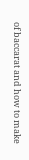of baccarat and how to make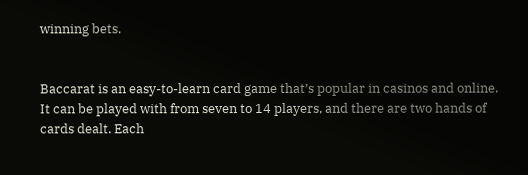winning bets.


Baccarat is an easy-to-learn card game that’s popular in casinos and online. It can be played with from seven to 14 players, and there are two hands of cards dealt. Each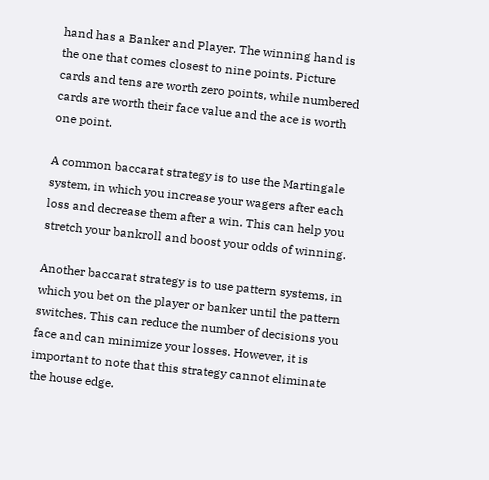hand has a Banker and Player. The winning hand is the one that comes closest to nine points. Picture cards and tens are worth zero points, while numbered cards are worth their face value and the ace is worth one point.

A common baccarat strategy is to use the Martingale system, in which you increase your wagers after each loss and decrease them after a win. This can help you stretch your bankroll and boost your odds of winning.

Another baccarat strategy is to use pattern systems, in which you bet on the player or banker until the pattern switches. This can reduce the number of decisions you face and can minimize your losses. However, it is important to note that this strategy cannot eliminate the house edge.